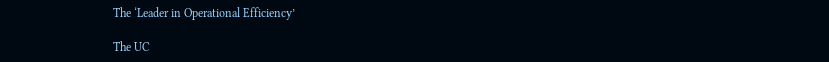The ‘Leader in Operational Efficiency’

The UC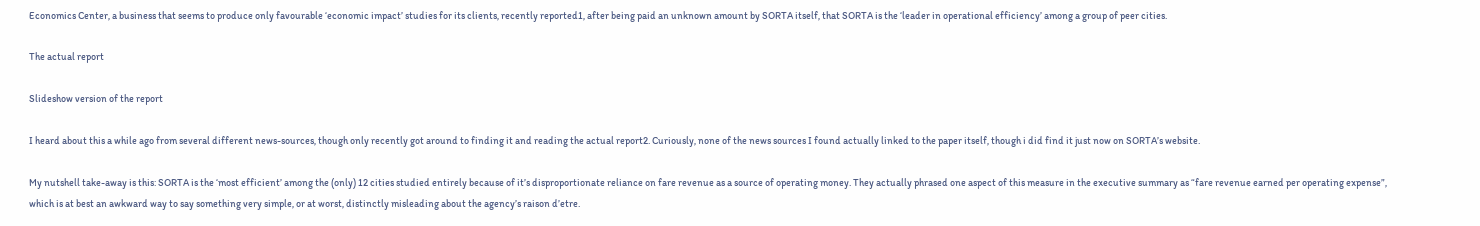Economics Center, a business that seems to produce only favourable ‘economic impact’ studies for its clients, recently reported1, after being paid an unknown amount by SORTA itself, that SORTA is the ‘leader in operational efficiency’ among a group of peer cities.

The actual report

Slideshow version of the report

I heard about this a while ago from several different news-sources, though only recently got around to finding it and reading the actual report2. Curiously, none of the news sources I found actually linked to the paper itself, though i did find it just now on SORTA’s website.

My nutshell take-away is this: SORTA is the ‘most efficient’ among the (only) 12 cities studied entirely because of it’s disproportionate reliance on fare revenue as a source of operating money. They actually phrased one aspect of this measure in the executive summary as “fare revenue earned per operating expense”, which is at best an awkward way to say something very simple, or at worst, distinctly misleading about the agency’s raison d’etre.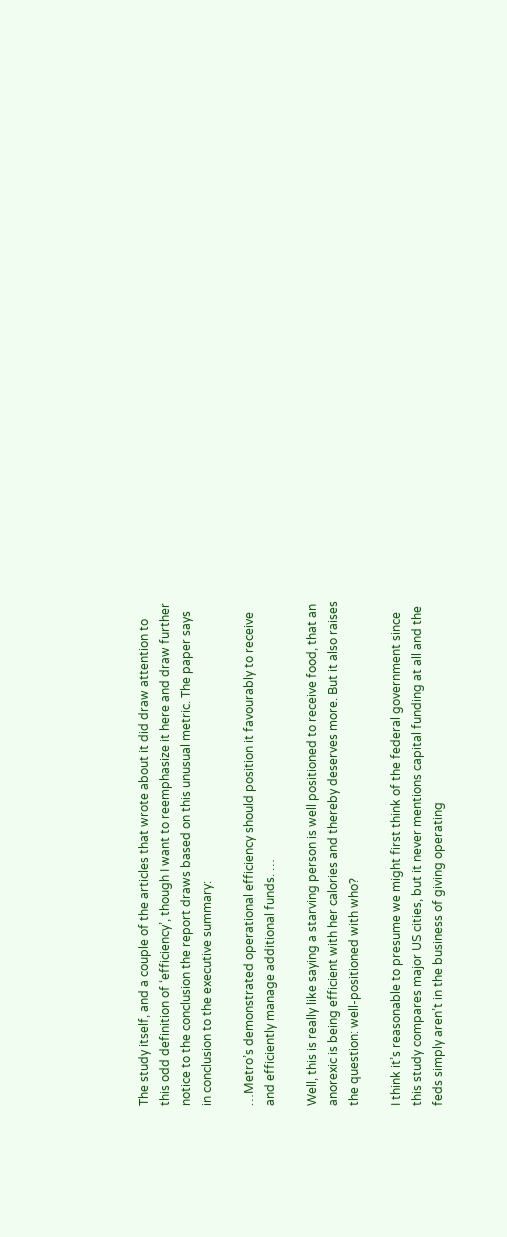The study itself, and a couple of the articles that wrote about it did draw attention to this odd definition of ‘efficiency’, though I want to reemphasize it here and draw further notice to the conclusion the report draws based on this unusual metric. The paper says in conclusion to the executive summary:

…Metro’s demonstrated operational efficiency should position it favourably to receive and efficiently manage additional funds. …

Well, this is really like saying a starving person is well positioned to receive food, that an anorexic is being efficient with her calories and thereby deserves more. But it also raises the question: well-positioned with who?

I think it’s reasonable to presume we might first think of the federal government since this study compares major US cities, but it never mentions capital funding at all and the feds simply aren’t in the business of giving operating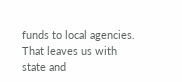funds to local agencies. That leaves us with state and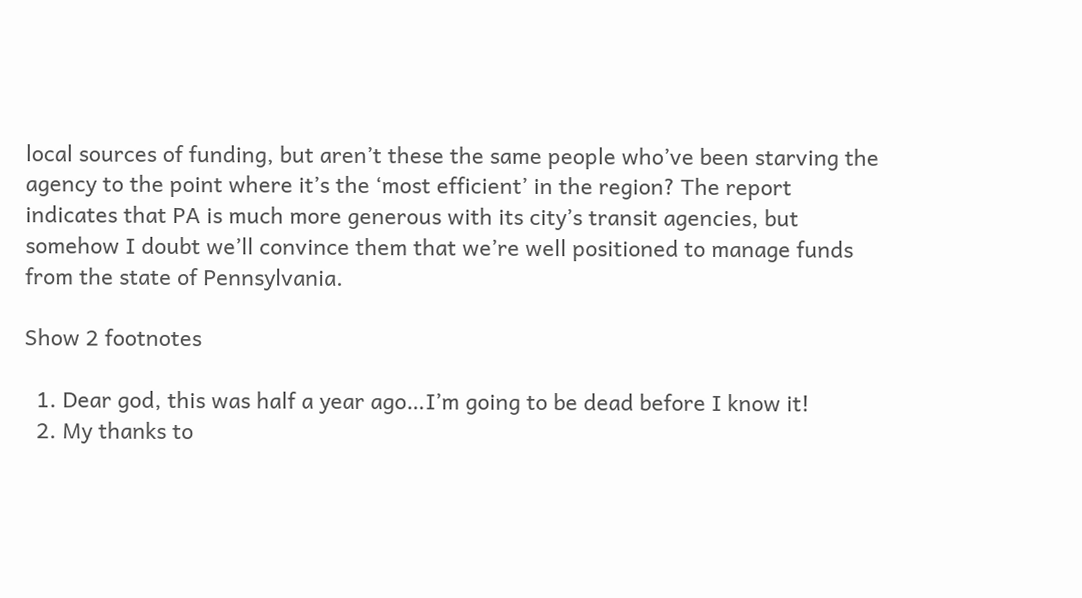local sources of funding, but aren’t these the same people who’ve been starving the agency to the point where it’s the ‘most efficient’ in the region? The report indicates that PA is much more generous with its city’s transit agencies, but somehow I doubt we’ll convince them that we’re well positioned to manage funds from the state of Pennsylvania.

Show 2 footnotes

  1. Dear god, this was half a year ago…I’m going to be dead before I know it!
  2. My thanks to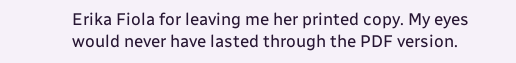Erika Fiola for leaving me her printed copy. My eyes would never have lasted through the PDF version.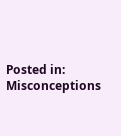Posted in: Misconceptions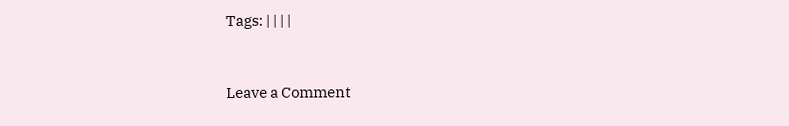Tags: | | | |


Leave a Comment